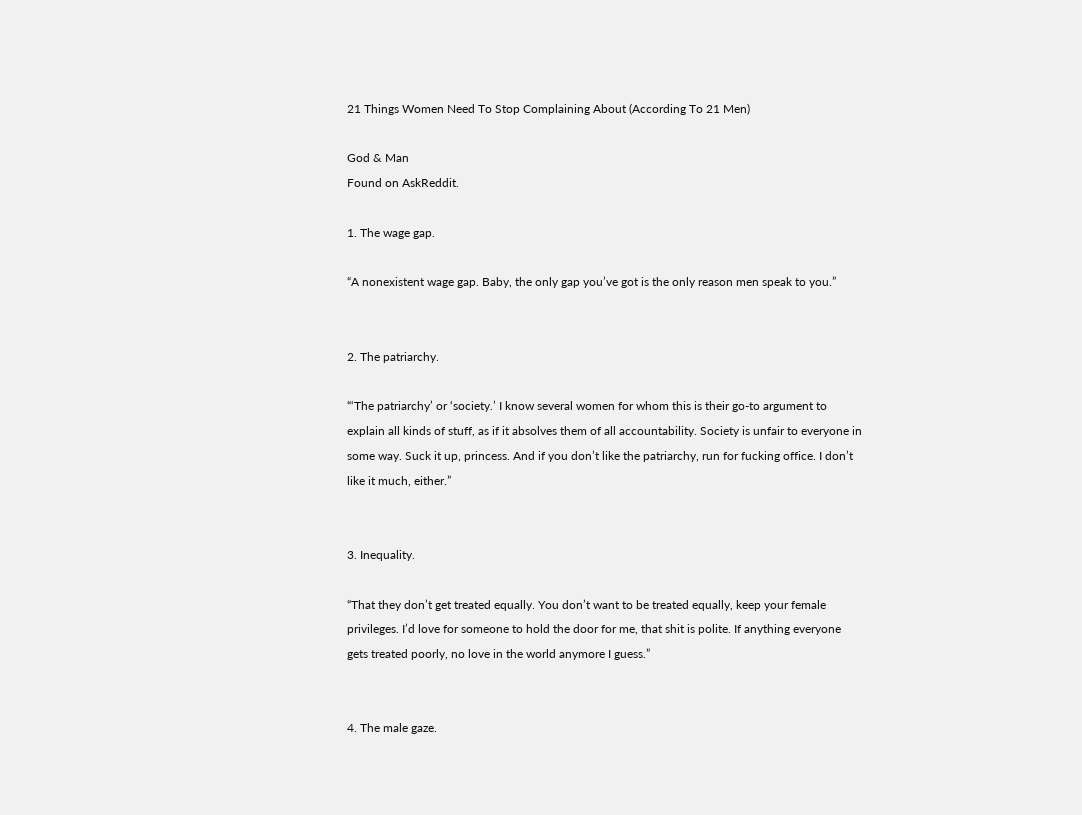21 Things Women Need To Stop Complaining About (According To 21 Men)

God & Man
Found on AskReddit.

1. The wage gap.

“A nonexistent wage gap. Baby, the only gap you’ve got is the only reason men speak to you.”


2. The patriarchy.

“‘The patriarchy’ or ‘society.’ I know several women for whom this is their go-to argument to explain all kinds of stuff, as if it absolves them of all accountability. Society is unfair to everyone in some way. Suck it up, princess. And if you don’t like the patriarchy, run for fucking office. I don’t like it much, either.”


3. Inequality.

“That they don’t get treated equally. You don’t want to be treated equally, keep your female privileges. I’d love for someone to hold the door for me, that shit is polite. If anything everyone gets treated poorly, no love in the world anymore I guess.”


4. The male gaze.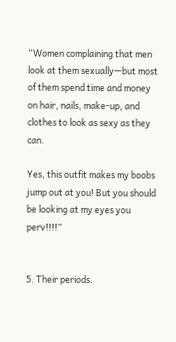“Women complaining that men look at them sexually—but most of them spend time and money on hair, nails, make-up, and clothes to look as sexy as they can.

Yes, this outfit makes my boobs jump out at you! But you should be looking at my eyes you perv!!!!”


5. Their periods.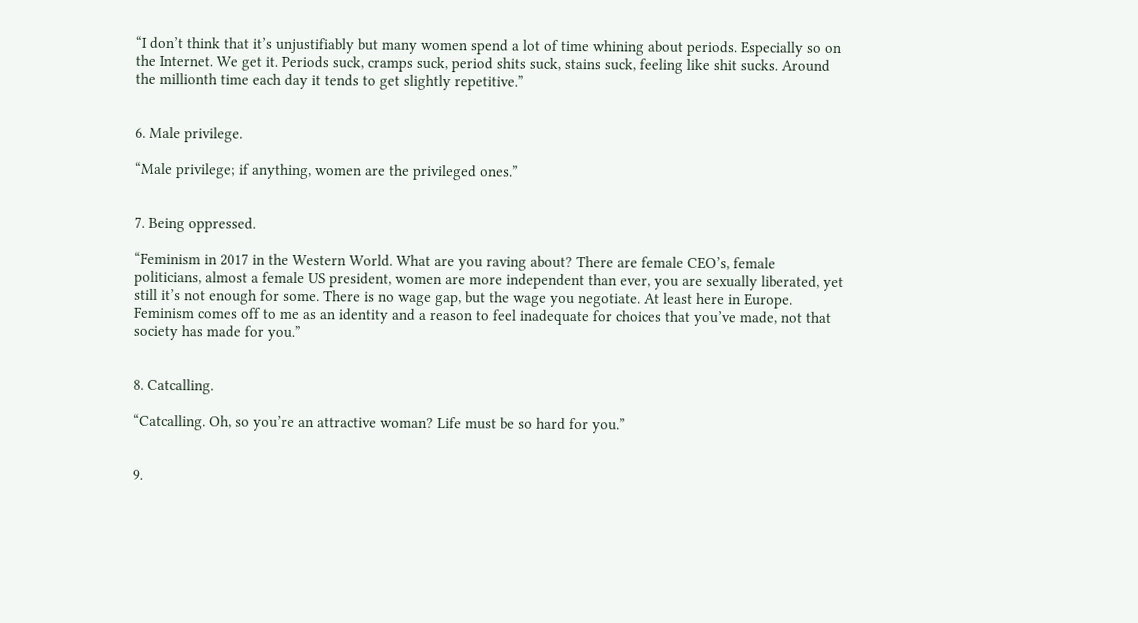“I don’t think that it’s unjustifiably but many women spend a lot of time whining about periods. Especially so on the Internet. We get it. Periods suck, cramps suck, period shits suck, stains suck, feeling like shit sucks. Around the millionth time each day it tends to get slightly repetitive.”


6. Male privilege.

“Male privilege; if anything, women are the privileged ones.”


7. Being oppressed.

“Feminism in 2017 in the Western World. What are you raving about? There are female CEO’s, female politicians, almost a female US president, women are more independent than ever, you are sexually liberated, yet still it’s not enough for some. There is no wage gap, but the wage you negotiate. At least here in Europe. Feminism comes off to me as an identity and a reason to feel inadequate for choices that you’ve made, not that society has made for you.”


8. Catcalling.

“Catcalling. Oh, so you’re an attractive woman? Life must be so hard for you.”


9.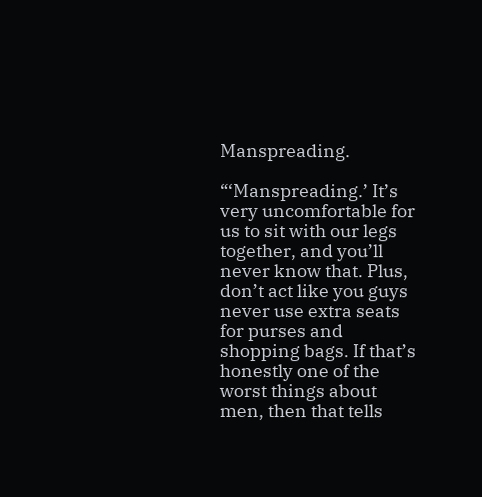Manspreading.

“‘Manspreading.’ It’s very uncomfortable for us to sit with our legs together, and you’ll never know that. Plus, don’t act like you guys never use extra seats for purses and shopping bags. If that’s honestly one of the worst things about men, then that tells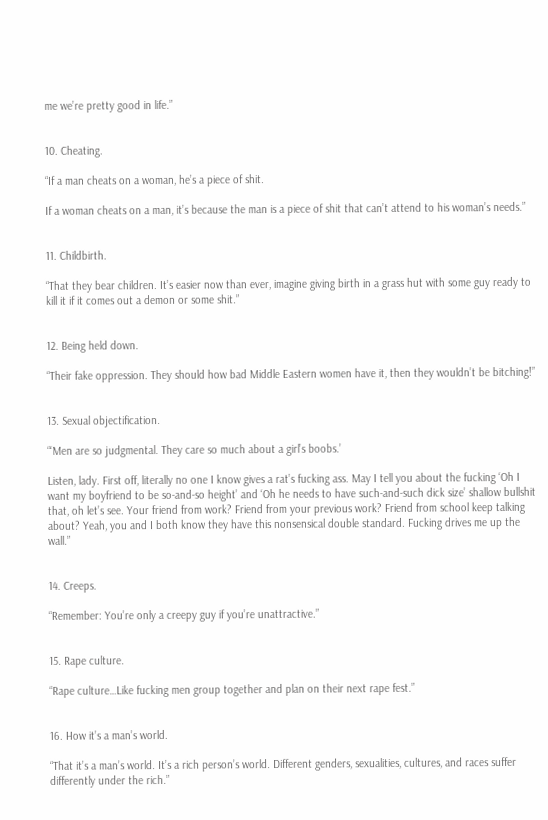me we’re pretty good in life.”


10. Cheating.

“If a man cheats on a woman, he’s a piece of shit.

If a woman cheats on a man, it’s because the man is a piece of shit that can’t attend to his woman’s needs.”


11. Childbirth.

“That they bear children. It’s easier now than ever, imagine giving birth in a grass hut with some guy ready to kill it if it comes out a demon or some shit.”


12. Being held down.

“Their fake oppression. They should how bad Middle Eastern women have it, then they wouldn’t be bitching!”


13. Sexual objectification.

“‘Men are so judgmental. They care so much about a girl’s boobs.’

Listen, lady. First off, literally no one I know gives a rat’s fucking ass. May I tell you about the fucking ‘Oh I want my boyfriend to be so-and-so height’ and ‘Oh he needs to have such-and-such dick size’ shallow bullshit that, oh let’s see. Your friend from work? Friend from your previous work? Friend from school keep talking about? Yeah, you and I both know they have this nonsensical double standard. Fucking drives me up the wall.”


14. Creeps.

“Remember: You’re only a creepy guy if you’re unattractive.”


15. Rape culture.

“Rape culture…Like fucking men group together and plan on their next rape fest.”


16. How it’s a man’s world.

“That it’s a man’s world. It’s a rich person’s world. Different genders, sexualities, cultures, and races suffer differently under the rich.”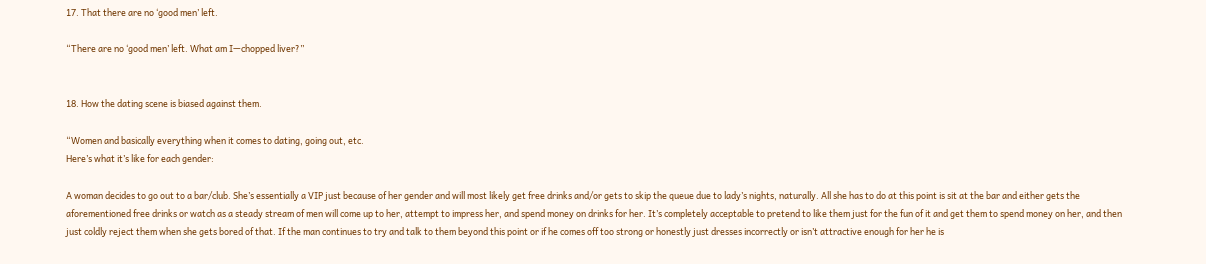17. That there are no ‘good men’ left.

“There are no ‘good men’ left. What am I—chopped liver?”


18. How the dating scene is biased against them.

“Women and basically everything when it comes to dating, going out, etc.
Here’s what it’s like for each gender:

A woman decides to go out to a bar/club. She’s essentially a VIP just because of her gender and will most likely get free drinks and/or gets to skip the queue due to lady’s nights, naturally. All she has to do at this point is sit at the bar and either gets the aforementioned free drinks or watch as a steady stream of men will come up to her, attempt to impress her, and spend money on drinks for her. It’s completely acceptable to pretend to like them just for the fun of it and get them to spend money on her, and then just coldly reject them when she gets bored of that. If the man continues to try and talk to them beyond this point or if he comes off too strong or honestly just dresses incorrectly or isn’t attractive enough for her he is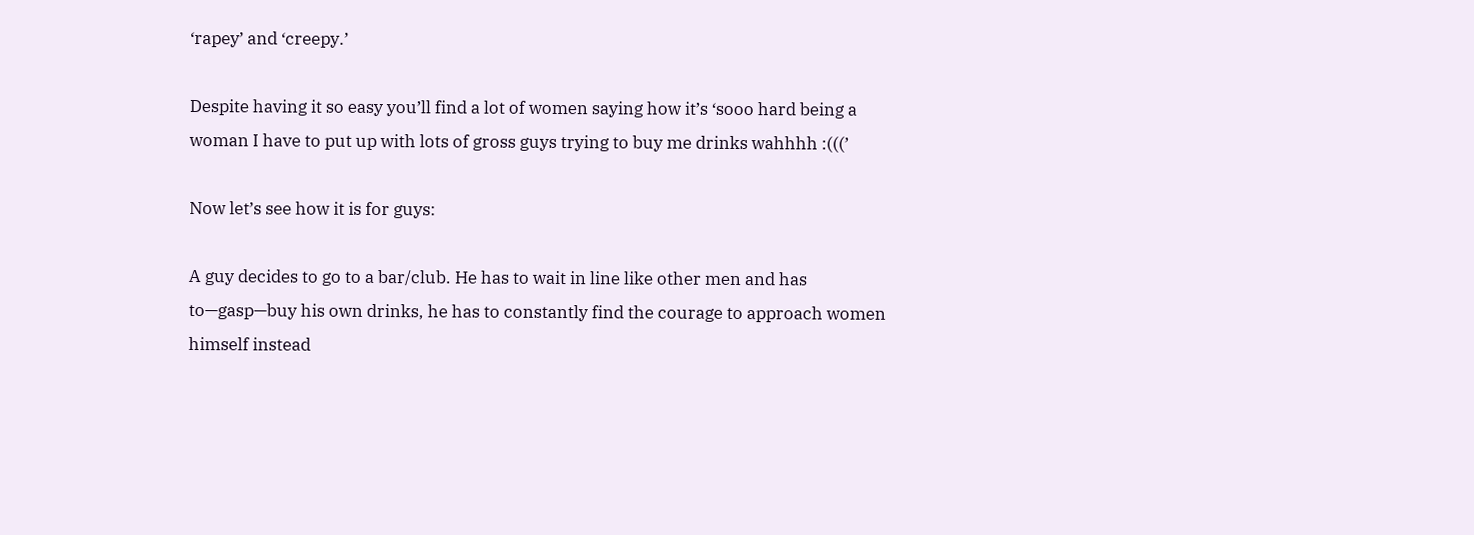‘rapey’ and ‘creepy.’

Despite having it so easy you’ll find a lot of women saying how it’s ‘sooo hard being a woman I have to put up with lots of gross guys trying to buy me drinks wahhhh :(((’

Now let’s see how it is for guys:

A guy decides to go to a bar/club. He has to wait in line like other men and has to—gasp—buy his own drinks, he has to constantly find the courage to approach women himself instead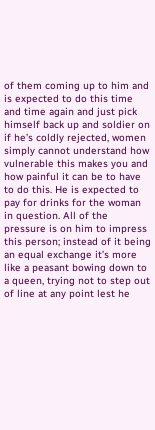of them coming up to him and is expected to do this time and time again and just pick himself back up and soldier on if he’s coldly rejected, women simply cannot understand how vulnerable this makes you and how painful it can be to have to do this. He is expected to pay for drinks for the woman in question. All of the pressure is on him to impress this person; instead of it being an equal exchange it’s more like a peasant bowing down to a queen, trying not to step out of line at any point lest he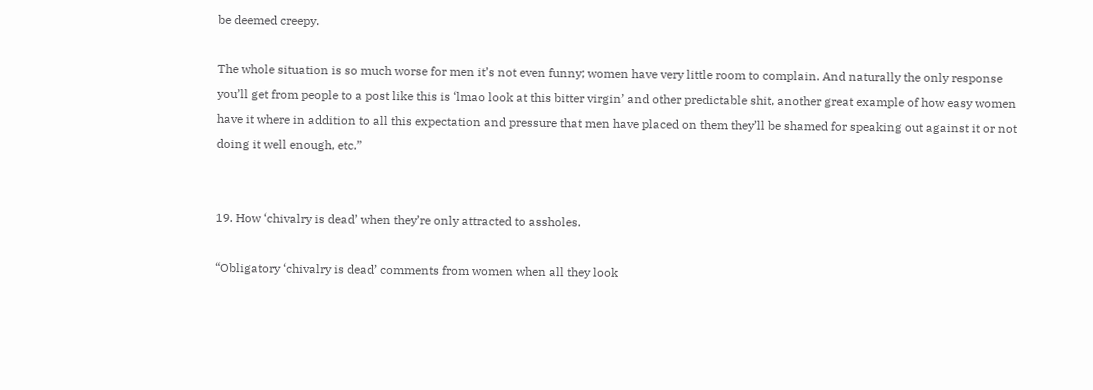be deemed creepy.

The whole situation is so much worse for men it’s not even funny; women have very little room to complain. And naturally the only response you’ll get from people to a post like this is ‘lmao look at this bitter virgin’ and other predictable shit, another great example of how easy women have it where in addition to all this expectation and pressure that men have placed on them they’ll be shamed for speaking out against it or not doing it well enough, etc.”


19. How ‘chivalry is dead’ when they’re only attracted to assholes.

“Obligatory ‘chivalry is dead’ comments from women when all they look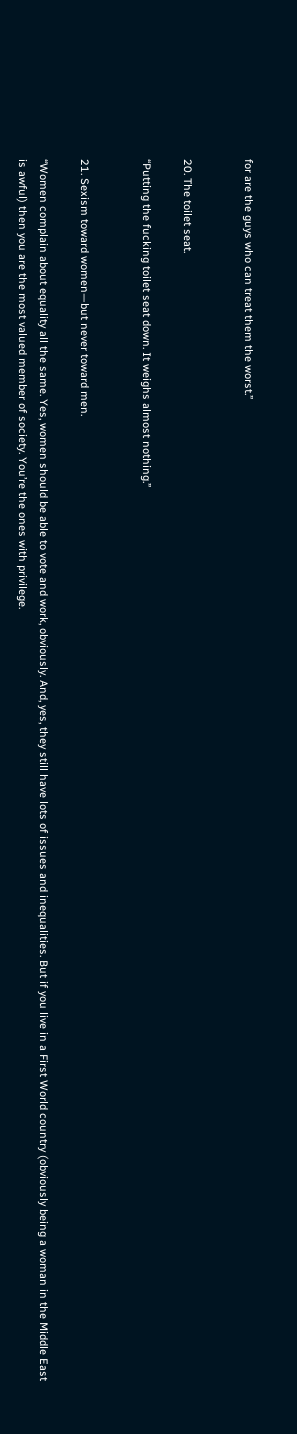for are the guys who can treat them the worst.”


20. The toilet seat.

“Putting the fucking toilet seat down. It weighs almost nothing.”


21. Sexism toward women—but never toward men.

“Women complain about equality all the same. Yes, women should be able to vote and work, obviously. And, yes, they still have lots of issues and inequalities. But if you live in a First World country (obviously being a woman in the Middle East is awful) then you are the most valued member of society. You’re the ones with privilege.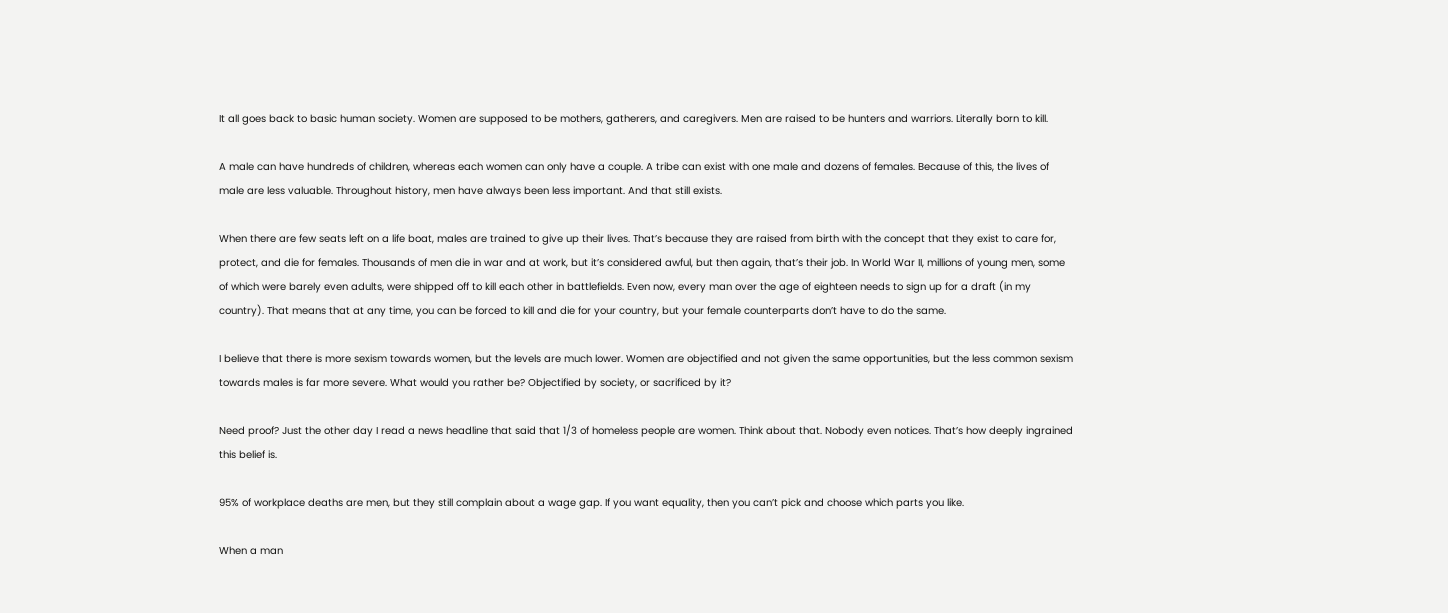It all goes back to basic human society. Women are supposed to be mothers, gatherers, and caregivers. Men are raised to be hunters and warriors. Literally born to kill.

A male can have hundreds of children, whereas each women can only have a couple. A tribe can exist with one male and dozens of females. Because of this, the lives of male are less valuable. Throughout history, men have always been less important. And that still exists.

When there are few seats left on a life boat, males are trained to give up their lives. That’s because they are raised from birth with the concept that they exist to care for, protect, and die for females. Thousands of men die in war and at work, but it’s considered awful, but then again, that’s their job. In World War II, millions of young men, some of which were barely even adults, were shipped off to kill each other in battlefields. Even now, every man over the age of eighteen needs to sign up for a draft (in my country). That means that at any time, you can be forced to kill and die for your country, but your female counterparts don’t have to do the same.

I believe that there is more sexism towards women, but the levels are much lower. Women are objectified and not given the same opportunities, but the less common sexism towards males is far more severe. What would you rather be? Objectified by society, or sacrificed by it?

Need proof? Just the other day I read a news headline that said that 1/3 of homeless people are women. Think about that. Nobody even notices. That’s how deeply ingrained this belief is.

95% of workplace deaths are men, but they still complain about a wage gap. If you want equality, then you can’t pick and choose which parts you like.

When a man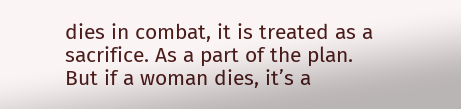dies in combat, it is treated as a sacrifice. As a part of the plan. But if a woman dies, it’s a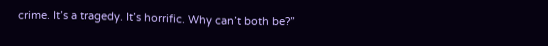crime. It’s a tragedy. It’s horrific. Why can’t both be?”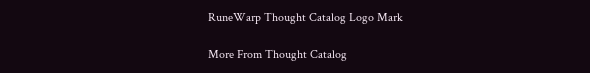RuneWarp Thought Catalog Logo Mark

More From Thought Catalog